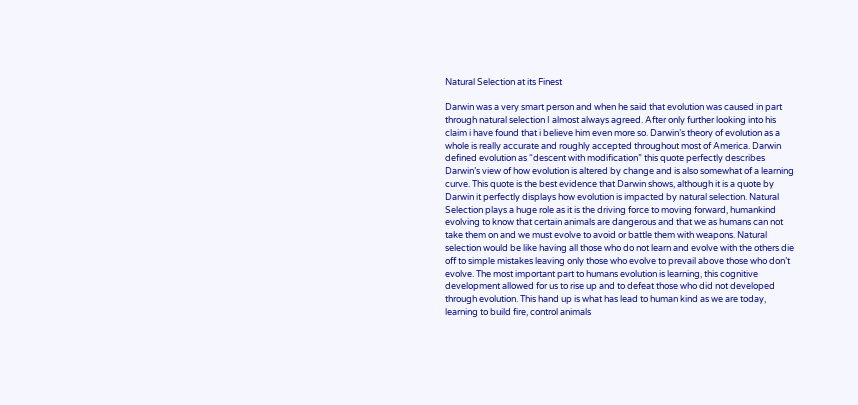Natural Selection at its Finest

Darwin was a very smart person and when he said that evolution was caused in part through natural selection I almost always agreed. After only further looking into his claim i have found that i believe him even more so. Darwin’s theory of evolution as a whole is really accurate and roughly accepted throughout most of America. Darwin defined evolution as “descent with modification” this quote perfectly describes Darwin’s view of how evolution is altered by change and is also somewhat of a learning curve. This quote is the best evidence that Darwin shows, although it is a quote by Darwin it perfectly displays how evolution is impacted by natural selection. Natural Selection plays a huge role as it is the driving force to moving forward, humankind evolving to know that certain animals are dangerous and that we as humans can not take them on and we must evolve to avoid or battle them with weapons. Natural selection would be like having all those who do not learn and evolve with the others die off to simple mistakes leaving only those who evolve to prevail above those who don’t evolve. The most important part to humans evolution is learning, this cognitive development allowed for us to rise up and to defeat those who did not developed through evolution. This hand up is what has lead to human kind as we are today, learning to build fire, control animals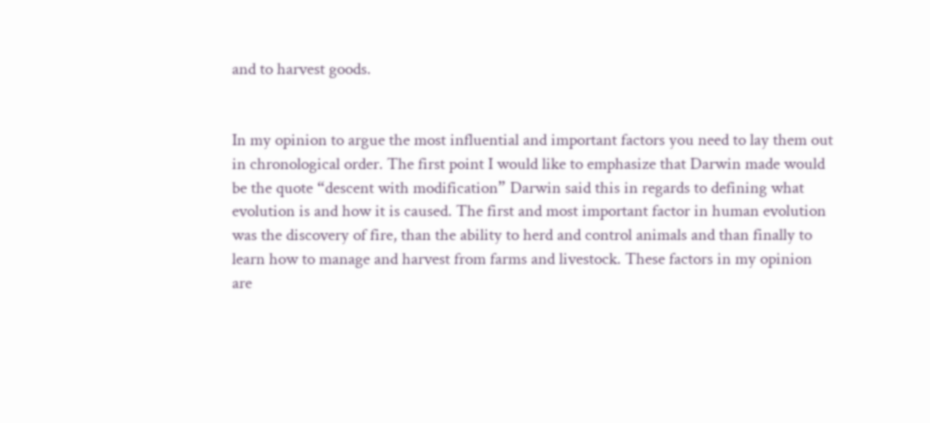and to harvest goods.


In my opinion to argue the most influential and important factors you need to lay them out in chronological order. The first point I would like to emphasize that Darwin made would be the quote “descent with modification” Darwin said this in regards to defining what evolution is and how it is caused. The first and most important factor in human evolution was the discovery of fire, than the ability to herd and control animals and than finally to learn how to manage and harvest from farms and livestock. These factors in my opinion are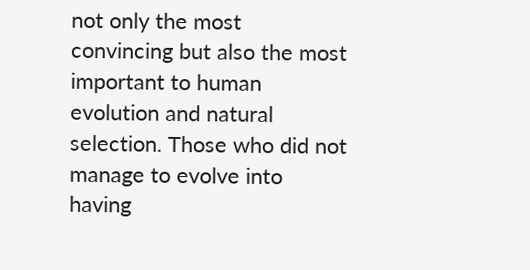not only the most convincing but also the most important to human evolution and natural selection. Those who did not manage to evolve into having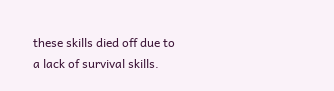these skills died off due to a lack of survival skills.